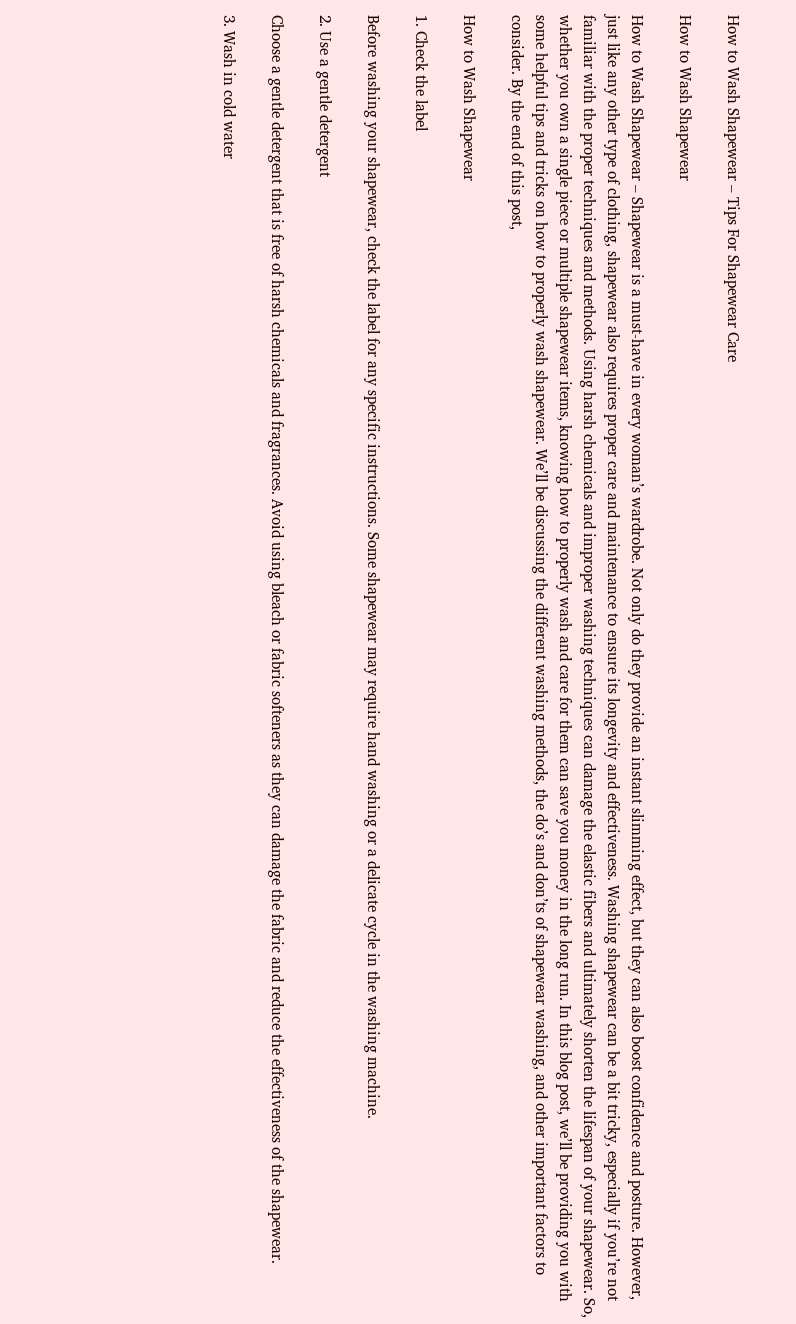How to Wash Shapewear – Tips For Shapewear Care

How to Wash Shapewear

How to Wash Shapewear – Shapewear is a must-have in every woman’s wardrobe. Not only do they provide an instant slimming effect, but they can also boost confidence and posture. However, just like any other type of clothing, shapewear also requires proper care and maintenance to ensure its longevity and effectiveness. Washing shapewear can be a bit tricky, especially if you’re not familiar with the proper techniques and methods. Using harsh chemicals and improper washing techniques can damage the elastic fibers and ultimately shorten the lifespan of your shapewear. So, whether you own a single piece or multiple shapewear items, knowing how to properly wash and care for them can save you money in the long run. In this blog post, we’ll be providing you with some helpful tips and tricks on how to properly wash shapewear. We’ll be discussing the different washing methods, the do’s and don’ts of shapewear washing, and other important factors to consider. By the end of this post,

How to Wash Shapewear

1. Check the label

Before washing your shapewear, check the label for any specific instructions. Some shapewear may require hand washing or a delicate cycle in the washing machine.

2. Use a gentle detergent

Choose a gentle detergent that is free of harsh chemicals and fragrances. Avoid using bleach or fabric softeners as they can damage the fabric and reduce the effectiveness of the shapewear.

3. Wash in cold water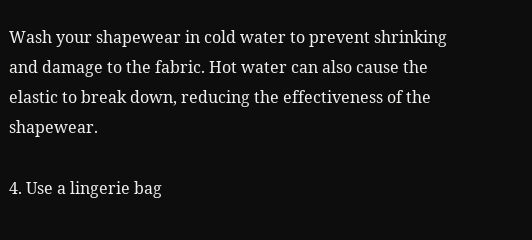Wash your shapewear in cold water to prevent shrinking and damage to the fabric. Hot water can also cause the elastic to break down, reducing the effectiveness of the shapewear.

4. Use a lingerie bag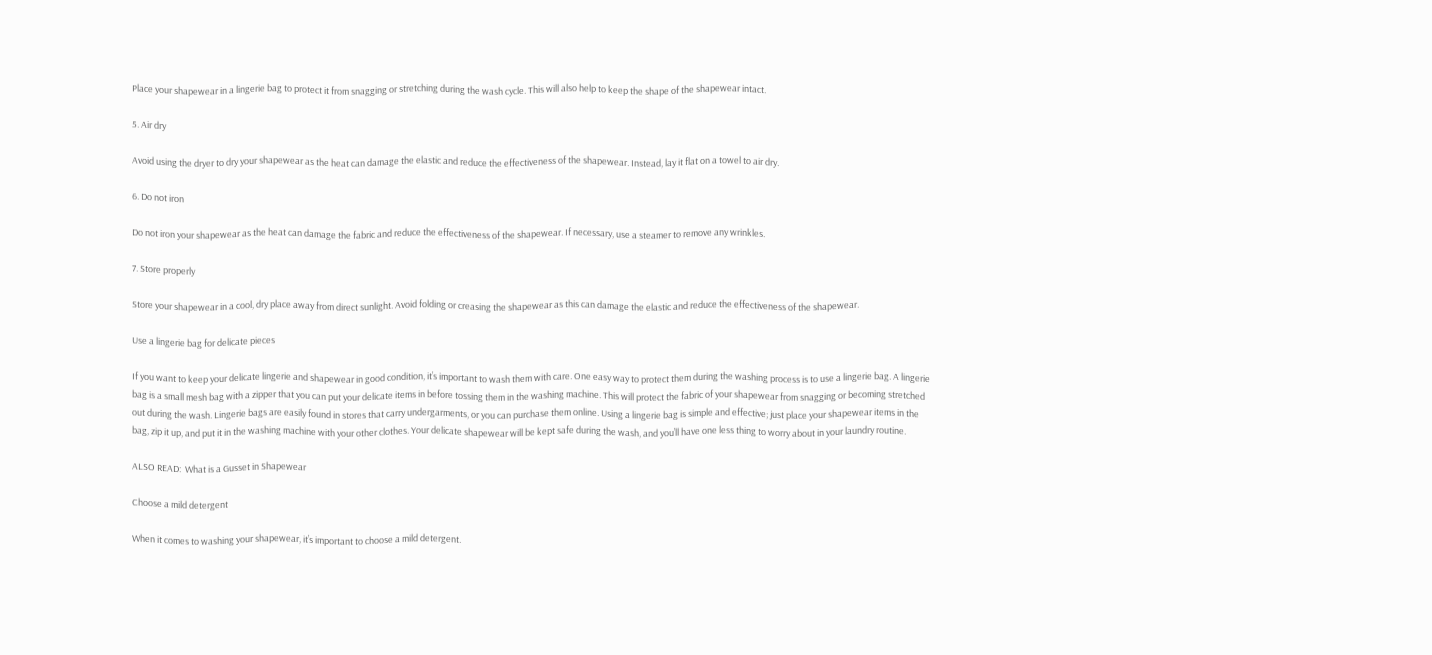Place your shapewear in a lingerie bag to protect it from snagging or stretching during the wash cycle. This will also help to keep the shape of the shapewear intact.

5. Air dry

Avoid using the dryer to dry your shapewear as the heat can damage the elastic and reduce the effectiveness of the shapewear. Instead, lay it flat on a towel to air dry.

6. Do not iron

Do not iron your shapewear as the heat can damage the fabric and reduce the effectiveness of the shapewear. If necessary, use a steamer to remove any wrinkles.

7. Store properly

Store your shapewear in a cool, dry place away from direct sunlight. Avoid folding or creasing the shapewear as this can damage the elastic and reduce the effectiveness of the shapewear.

Use a lingerie bag for delicate pieces

If you want to keep your delicate lingerie and shapewear in good condition, it’s important to wash them with care. One easy way to protect them during the washing process is to use a lingerie bag. A lingerie bag is a small mesh bag with a zipper that you can put your delicate items in before tossing them in the washing machine. This will protect the fabric of your shapewear from snagging or becoming stretched out during the wash. Lingerie bags are easily found in stores that carry undergarments, or you can purchase them online. Using a lingerie bag is simple and effective; just place your shapewear items in the bag, zip it up, and put it in the washing machine with your other clothes. Your delicate shapewear will be kept safe during the wash, and you’ll have one less thing to worry about in your laundry routine.

ALSO READ:  What is a Gusset in Shapewear

Choose a mild detergent

When it comes to washing your shapewear, it’s important to choose a mild detergent.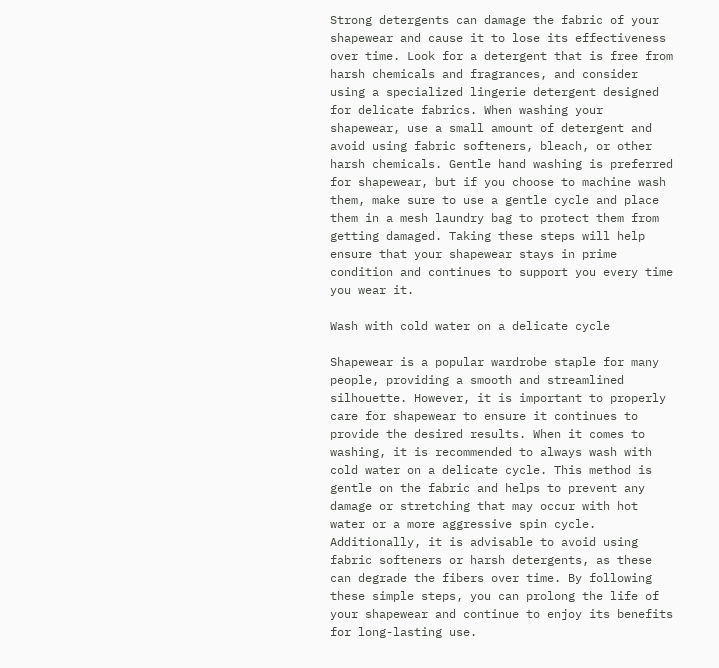Strong detergents can damage the fabric of your shapewear and cause it to lose its effectiveness over time. Look for a detergent that is free from harsh chemicals and fragrances, and consider using a specialized lingerie detergent designed for delicate fabrics. When washing your shapewear, use a small amount of detergent and avoid using fabric softeners, bleach, or other harsh chemicals. Gentle hand washing is preferred for shapewear, but if you choose to machine wash them, make sure to use a gentle cycle and place them in a mesh laundry bag to protect them from getting damaged. Taking these steps will help ensure that your shapewear stays in prime condition and continues to support you every time you wear it.

Wash with cold water on a delicate cycle

Shapewear is a popular wardrobe staple for many people, providing a smooth and streamlined silhouette. However, it is important to properly care for shapewear to ensure it continues to provide the desired results. When it comes to washing, it is recommended to always wash with cold water on a delicate cycle. This method is gentle on the fabric and helps to prevent any damage or stretching that may occur with hot water or a more aggressive spin cycle. Additionally, it is advisable to avoid using fabric softeners or harsh detergents, as these can degrade the fibers over time. By following these simple steps, you can prolong the life of your shapewear and continue to enjoy its benefits for long-lasting use.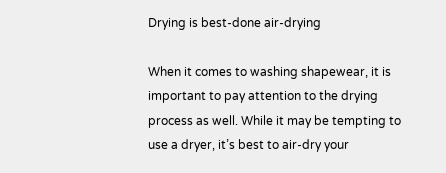Drying is best-done air-drying

When it comes to washing shapewear, it is important to pay attention to the drying process as well. While it may be tempting to use a dryer, it’s best to air-dry your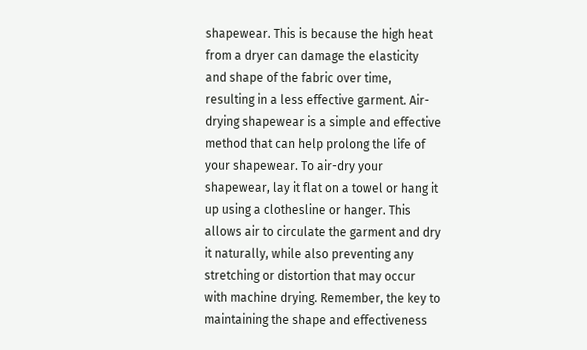shapewear. This is because the high heat from a dryer can damage the elasticity and shape of the fabric over time, resulting in a less effective garment. Air-drying shapewear is a simple and effective method that can help prolong the life of your shapewear. To air-dry your shapewear, lay it flat on a towel or hang it up using a clothesline or hanger. This allows air to circulate the garment and dry it naturally, while also preventing any stretching or distortion that may occur with machine drying. Remember, the key to maintaining the shape and effectiveness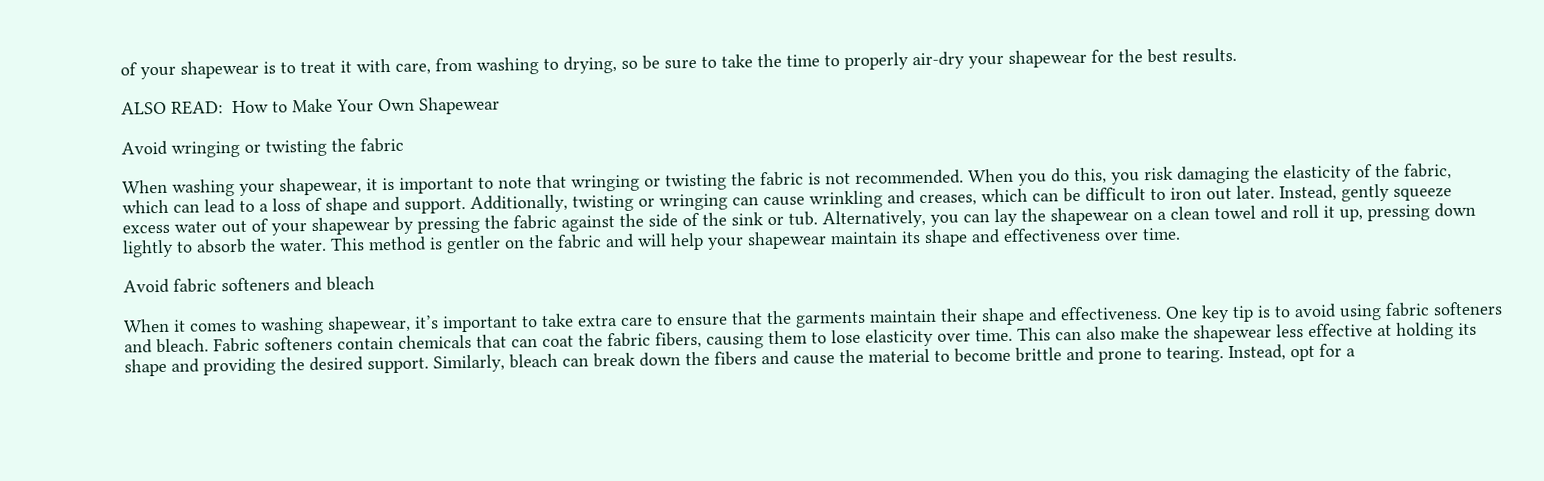of your shapewear is to treat it with care, from washing to drying, so be sure to take the time to properly air-dry your shapewear for the best results.

ALSO READ:  How to Make Your Own Shapewear

Avoid wringing or twisting the fabric

When washing your shapewear, it is important to note that wringing or twisting the fabric is not recommended. When you do this, you risk damaging the elasticity of the fabric, which can lead to a loss of shape and support. Additionally, twisting or wringing can cause wrinkling and creases, which can be difficult to iron out later. Instead, gently squeeze excess water out of your shapewear by pressing the fabric against the side of the sink or tub. Alternatively, you can lay the shapewear on a clean towel and roll it up, pressing down lightly to absorb the water. This method is gentler on the fabric and will help your shapewear maintain its shape and effectiveness over time.

Avoid fabric softeners and bleach

When it comes to washing shapewear, it’s important to take extra care to ensure that the garments maintain their shape and effectiveness. One key tip is to avoid using fabric softeners and bleach. Fabric softeners contain chemicals that can coat the fabric fibers, causing them to lose elasticity over time. This can also make the shapewear less effective at holding its shape and providing the desired support. Similarly, bleach can break down the fibers and cause the material to become brittle and prone to tearing. Instead, opt for a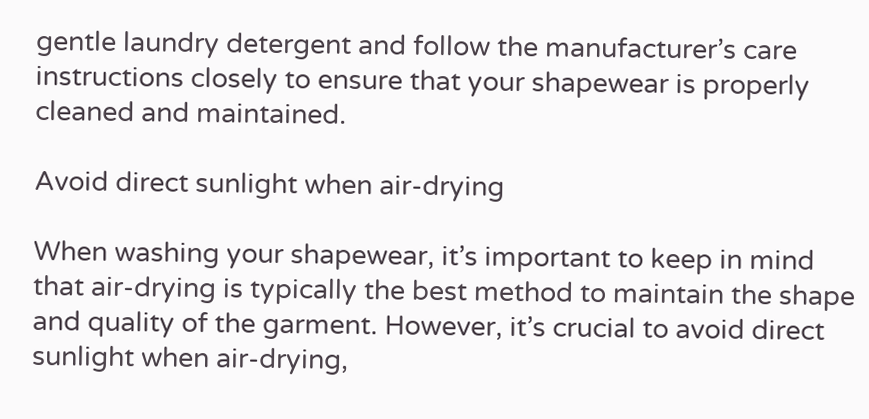gentle laundry detergent and follow the manufacturer’s care instructions closely to ensure that your shapewear is properly cleaned and maintained.

Avoid direct sunlight when air-drying

When washing your shapewear, it’s important to keep in mind that air-drying is typically the best method to maintain the shape and quality of the garment. However, it’s crucial to avoid direct sunlight when air-drying,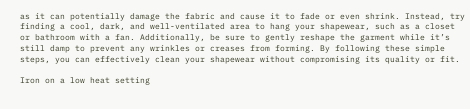as it can potentially damage the fabric and cause it to fade or even shrink. Instead, try finding a cool, dark, and well-ventilated area to hang your shapewear, such as a closet or bathroom with a fan. Additionally, be sure to gently reshape the garment while it’s still damp to prevent any wrinkles or creases from forming. By following these simple steps, you can effectively clean your shapewear without compromising its quality or fit.

Iron on a low heat setting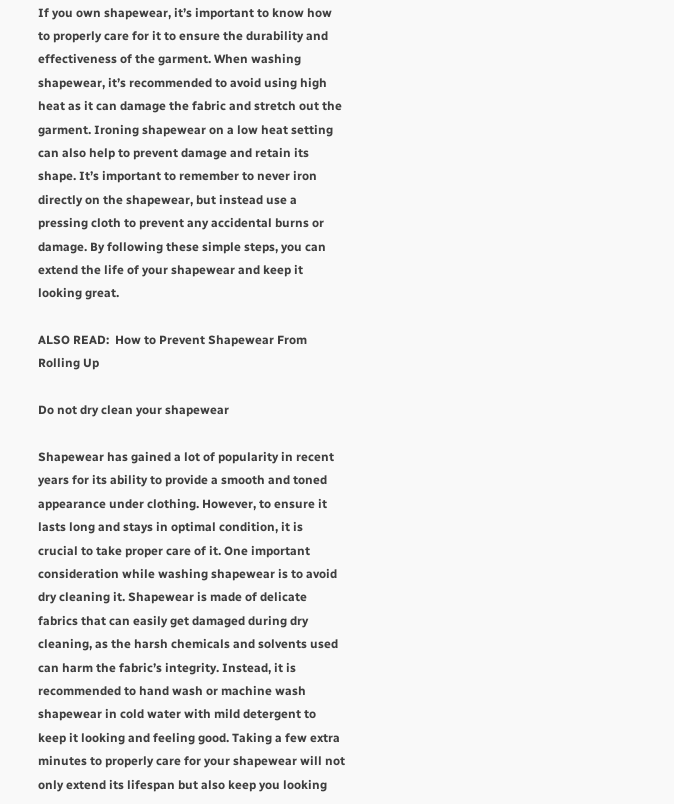If you own shapewear, it’s important to know how to properly care for it to ensure the durability and effectiveness of the garment. When washing shapewear, it’s recommended to avoid using high heat as it can damage the fabric and stretch out the garment. Ironing shapewear on a low heat setting can also help to prevent damage and retain its shape. It’s important to remember to never iron directly on the shapewear, but instead use a pressing cloth to prevent any accidental burns or damage. By following these simple steps, you can extend the life of your shapewear and keep it looking great.

ALSO READ:  How to Prevent Shapewear From Rolling Up

Do not dry clean your shapewear

Shapewear has gained a lot of popularity in recent years for its ability to provide a smooth and toned appearance under clothing. However, to ensure it lasts long and stays in optimal condition, it is crucial to take proper care of it. One important consideration while washing shapewear is to avoid dry cleaning it. Shapewear is made of delicate fabrics that can easily get damaged during dry cleaning, as the harsh chemicals and solvents used can harm the fabric’s integrity. Instead, it is recommended to hand wash or machine wash shapewear in cold water with mild detergent to keep it looking and feeling good. Taking a few extra minutes to properly care for your shapewear will not only extend its lifespan but also keep you looking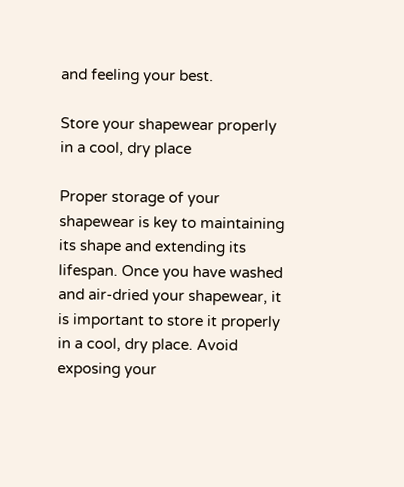and feeling your best.

Store your shapewear properly in a cool, dry place

Proper storage of your shapewear is key to maintaining its shape and extending its lifespan. Once you have washed and air-dried your shapewear, it is important to store it properly in a cool, dry place. Avoid exposing your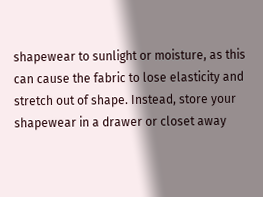shapewear to sunlight or moisture, as this can cause the fabric to lose elasticity and stretch out of shape. Instead, store your shapewear in a drawer or closet away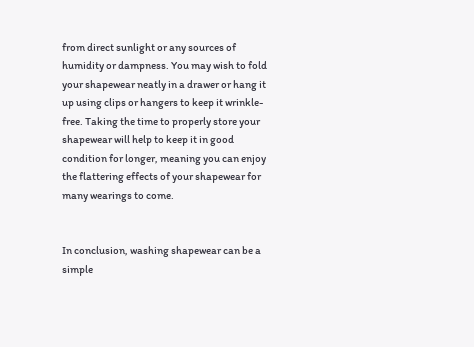from direct sunlight or any sources of humidity or dampness. You may wish to fold your shapewear neatly in a drawer or hang it up using clips or hangers to keep it wrinkle-free. Taking the time to properly store your shapewear will help to keep it in good condition for longer, meaning you can enjoy the flattering effects of your shapewear for many wearings to come.


In conclusion, washing shapewear can be a simple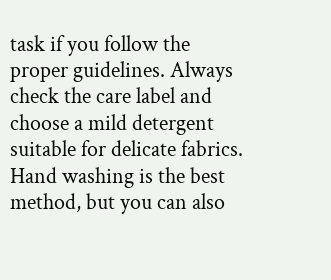task if you follow the proper guidelines. Always check the care label and choose a mild detergent suitable for delicate fabrics. Hand washing is the best method, but you can also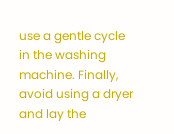use a gentle cycle in the washing machine. Finally, avoid using a dryer and lay the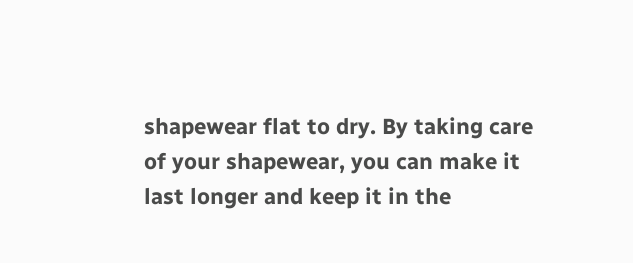shapewear flat to dry. By taking care of your shapewear, you can make it last longer and keep it in the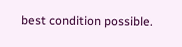best condition possible.